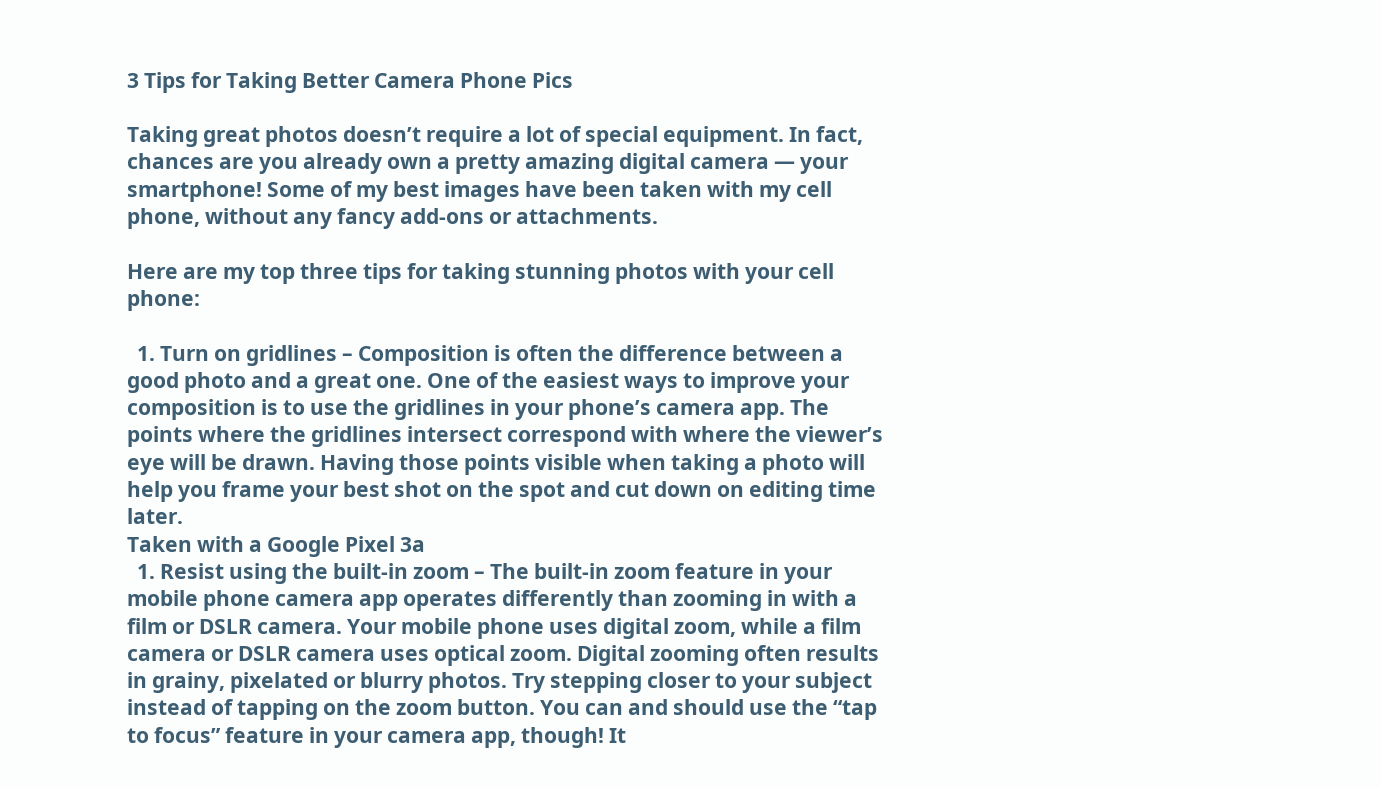3 Tips for Taking Better Camera Phone Pics

Taking great photos doesn’t require a lot of special equipment. In fact, chances are you already own a pretty amazing digital camera — your smartphone! Some of my best images have been taken with my cell phone, without any fancy add-ons or attachments.

Here are my top three tips for taking stunning photos with your cell phone:

  1. Turn on gridlines – Composition is often the difference between a good photo and a great one. One of the easiest ways to improve your composition is to use the gridlines in your phone’s camera app. The points where the gridlines intersect correspond with where the viewer’s eye will be drawn. Having those points visible when taking a photo will help you frame your best shot on the spot and cut down on editing time later.
Taken with a Google Pixel 3a
  1. Resist using the built-in zoom – The built-in zoom feature in your mobile phone camera app operates differently than zooming in with a film or DSLR camera. Your mobile phone uses digital zoom, while a film camera or DSLR camera uses optical zoom. Digital zooming often results in grainy, pixelated or blurry photos. Try stepping closer to your subject instead of tapping on the zoom button. You can and should use the “tap to focus” feature in your camera app, though! It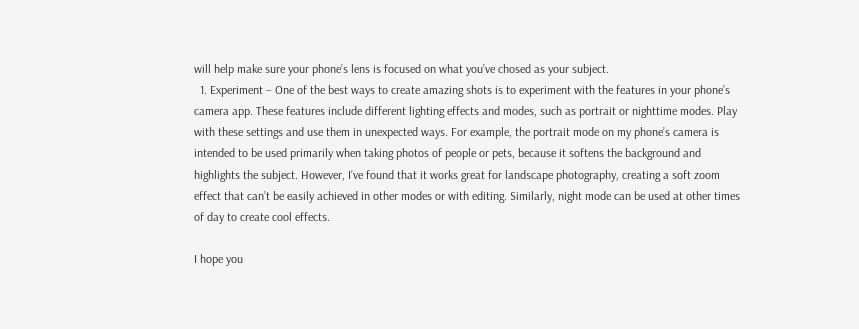will help make sure your phone’s lens is focused on what you’ve chosed as your subject.
  1. Experiment – One of the best ways to create amazing shots is to experiment with the features in your phone’s camera app. These features include different lighting effects and modes, such as portrait or nighttime modes. Play with these settings and use them in unexpected ways. For example, the portrait mode on my phone’s camera is intended to be used primarily when taking photos of people or pets, because it softens the background and highlights the subject. However, I’ve found that it works great for landscape photography, creating a soft zoom effect that can’t be easily achieved in other modes or with editing. Similarly, night mode can be used at other times of day to create cool effects.

I hope you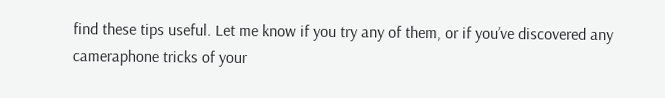find these tips useful. Let me know if you try any of them, or if you’ve discovered any cameraphone tricks of your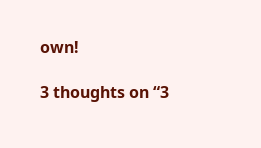own!

3 thoughts on “3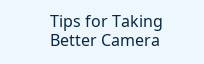Tips for Taking Better Camera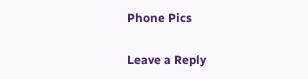Phone Pics

Leave a Reply